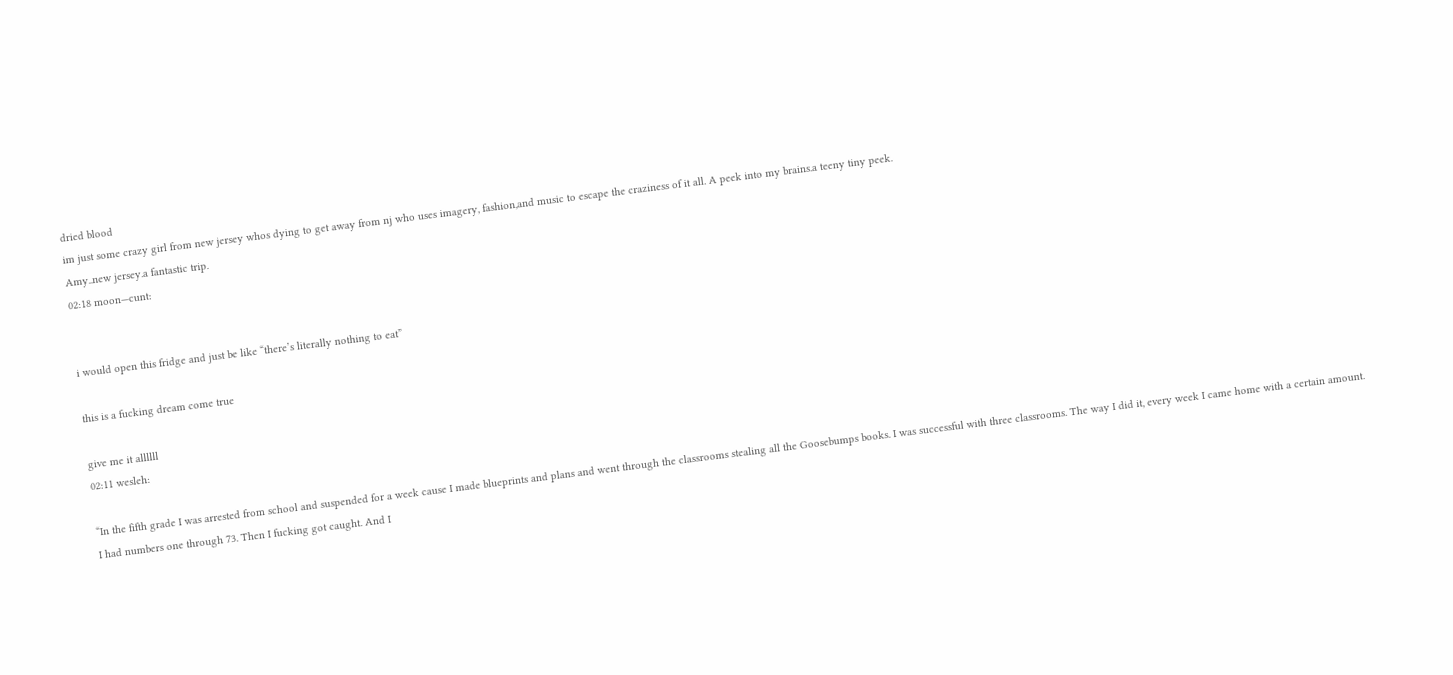dried blood
im just some crazy girl from new jersey whos dying to get away from nj who uses imagery, fashion,and music to escape the craziness of it all. A peek into my brains.a teeny tiny peek.
Amy..new jersey.a fantastic trip.
02:18 moon—cunt:


i would open this fridge and just be like “there’s literally nothing to eat”

this is a fucking dream come true

give me it allllll
02:11 wesleh:

“In the fifth grade I was arrested from school and suspended for a week cause I made blueprints and plans and went through the classrooms stealing all the Goosebumps books. I was successful with three classrooms. The way I did it, every week I came home with a certain amount. I had numbers one through 73. Then I fucking got caught. And I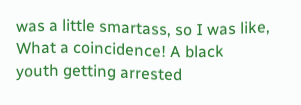was a little smartass, so I was like, What a coincidence! A black youth getting arrested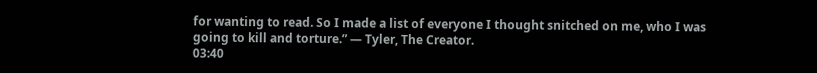for wanting to read. So I made a list of everyone I thought snitched on me, who I was going to kill and torture.” — Tyler, The Creator.
03:40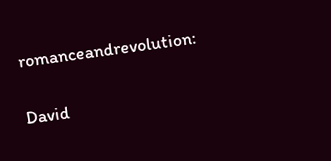romanceandrevolution:

David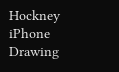Hockney
iPhone Drawing